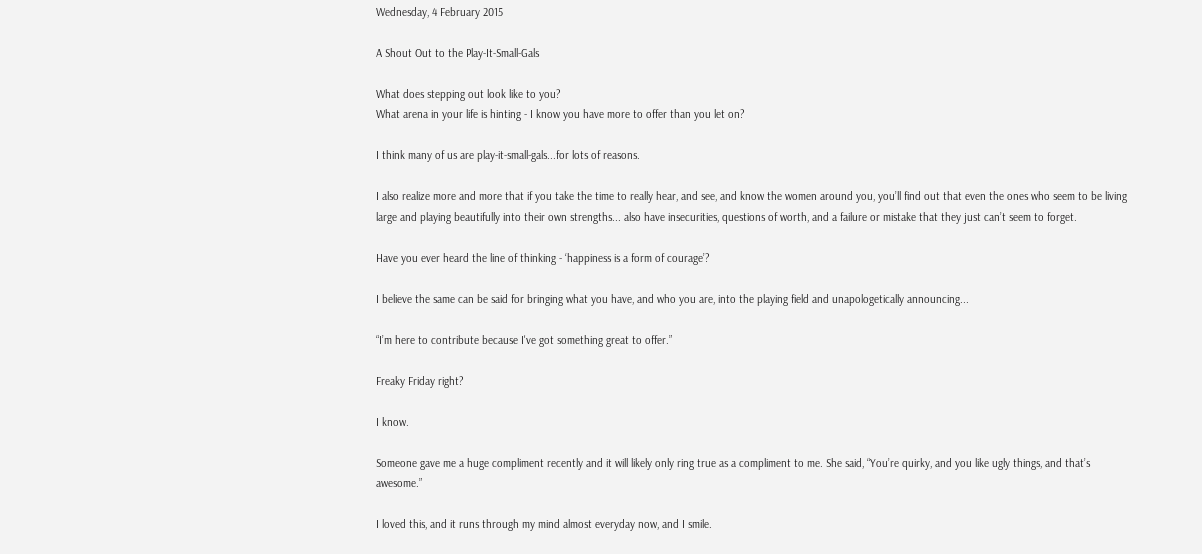Wednesday, 4 February 2015

A Shout Out to the Play-It-Small-Gals

What does stepping out look like to you?
What arena in your life is hinting - I know you have more to offer than you let on?

I think many of us are play-it-small-gals...for lots of reasons.

I also realize more and more that if you take the time to really hear, and see, and know the women around you, you’ll find out that even the ones who seem to be living large and playing beautifully into their own strengths... also have insecurities, questions of worth, and a failure or mistake that they just can’t seem to forget.

Have you ever heard the line of thinking - ‘happiness is a form of courage’?

I believe the same can be said for bringing what you have, and who you are, into the playing field and unapologetically announcing...

“I’m here to contribute because I've got something great to offer.”

Freaky Friday right?

I know.

Someone gave me a huge compliment recently and it will likely only ring true as a compliment to me. She said, “You’re quirky, and you like ugly things, and that’s awesome.”

I loved this, and it runs through my mind almost everyday now, and I smile.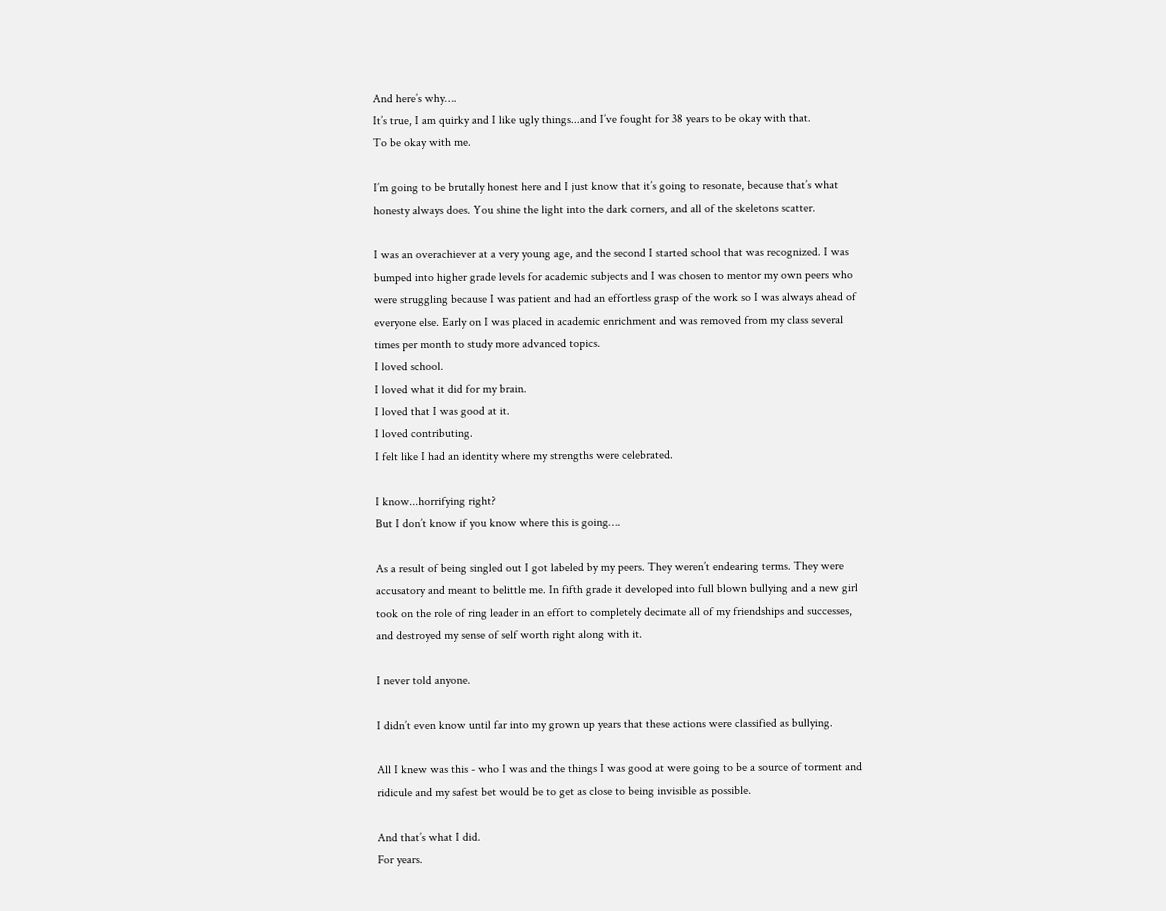And here’s why….
It’s true, I am quirky and I like ugly things...and I’ve fought for 38 years to be okay with that.
To be okay with me.

I’m going to be brutally honest here and I just know that it’s going to resonate, because that’s what honesty always does. You shine the light into the dark corners, and all of the skeletons scatter.

I was an overachiever at a very young age, and the second I started school that was recognized. I was bumped into higher grade levels for academic subjects and I was chosen to mentor my own peers who were struggling because I was patient and had an effortless grasp of the work so I was always ahead of everyone else. Early on I was placed in academic enrichment and was removed from my class several times per month to study more advanced topics.
I loved school.
I loved what it did for my brain.
I loved that I was good at it.
I loved contributing.
I felt like I had an identity where my strengths were celebrated.

I know...horrifying right?
But I don’t know if you know where this is going….

As a result of being singled out I got labeled by my peers. They weren’t endearing terms. They were accusatory and meant to belittle me. In fifth grade it developed into full blown bullying and a new girl took on the role of ring leader in an effort to completely decimate all of my friendships and successes, and destroyed my sense of self worth right along with it.

I never told anyone.

I didn’t even know until far into my grown up years that these actions were classified as bullying.

All I knew was this - who I was and the things I was good at were going to be a source of torment and ridicule and my safest bet would be to get as close to being invisible as possible.

And that’s what I did.
For years.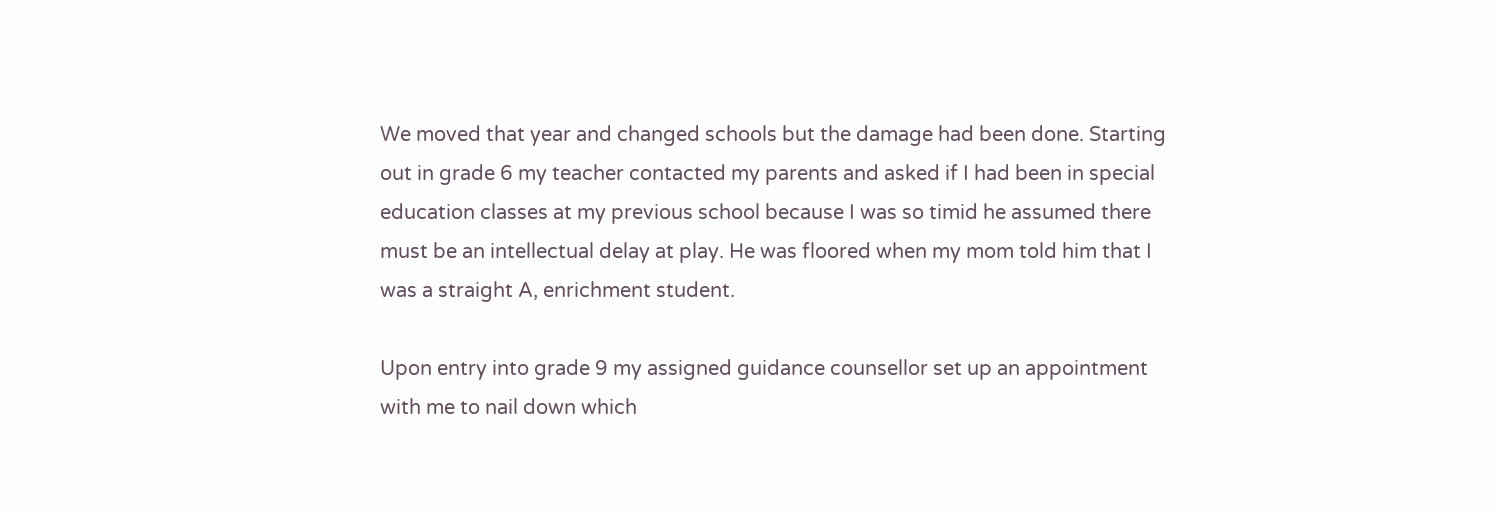We moved that year and changed schools but the damage had been done. Starting out in grade 6 my teacher contacted my parents and asked if I had been in special education classes at my previous school because I was so timid he assumed there must be an intellectual delay at play. He was floored when my mom told him that I was a straight A, enrichment student.

Upon entry into grade 9 my assigned guidance counsellor set up an appointment with me to nail down which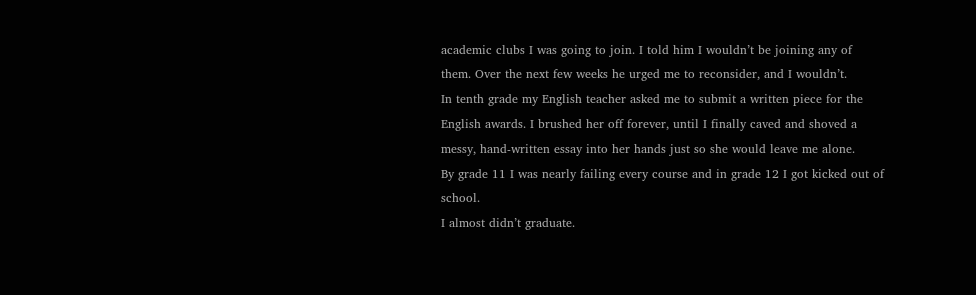academic clubs I was going to join. I told him I wouldn’t be joining any of them. Over the next few weeks he urged me to reconsider, and I wouldn’t.
In tenth grade my English teacher asked me to submit a written piece for the English awards. I brushed her off forever, until I finally caved and shoved a messy, hand-written essay into her hands just so she would leave me alone.
By grade 11 I was nearly failing every course and in grade 12 I got kicked out of school.
I almost didn’t graduate.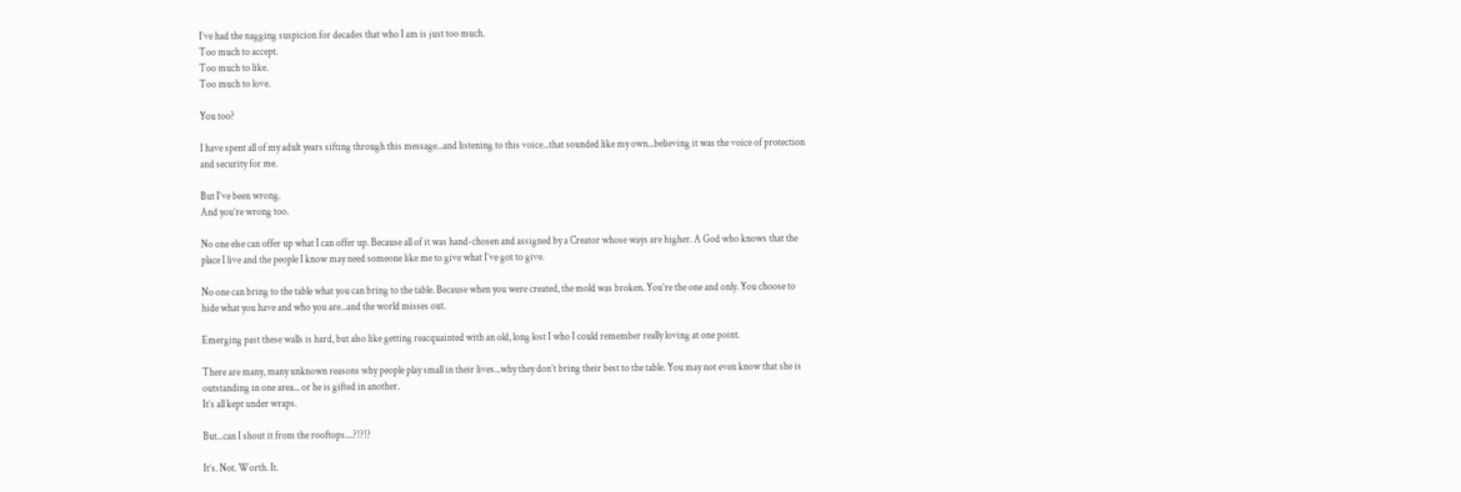I’ve had the nagging suspicion for decades that who I am is just too much.
Too much to accept.
Too much to like.
Too much to love.

You too?

I have spent all of my adult years sifting through this message...and listening to this voice...that sounded like my own...believing it was the voice of protection and security for me.

But I’ve been wrong.
And you’re wrong too.

No one else can offer up what I can offer up. Because all of it was hand-chosen and assigned by a Creator whose ways are higher. A God who knows that the place I live and the people I know may need someone like me to give what I’ve got to give.

No one can bring to the table what you can bring to the table. Because when you were created, the mold was broken. You’re the one and only. You choose to hide what you have and who you are...and the world misses out.

Emerging past these walls is hard, but also like getting reacquainted with an old, long lost I who I could remember really loving at one point.

There are many, many unknown reasons why people play small in their lives...why they don’t bring their best to the table. You may not even know that she is outstanding in one area... or he is gifted in another.
It’s all kept under wraps.

But...can I shout it from the rooftops....?!?!?

It’s. Not. Worth. It.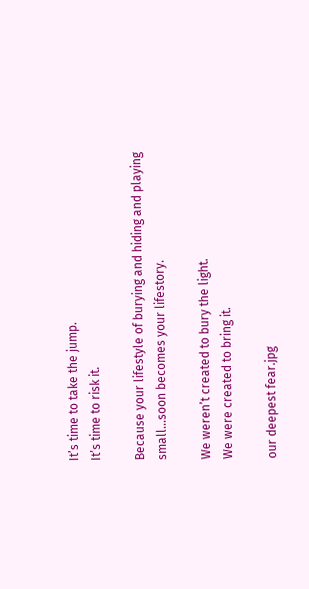It’s time to take the jump.
It’s time to risk it.

Because your lifestyle of burying and hiding and playing small...soon becomes your lifestory.

We weren’t created to bury the light.
We were created to bring it.

our deepest fear.jpg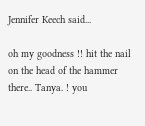Jennifer Keech said...

oh my goodness !! hit the nail on the head of the hammer there.. Tanya. ! you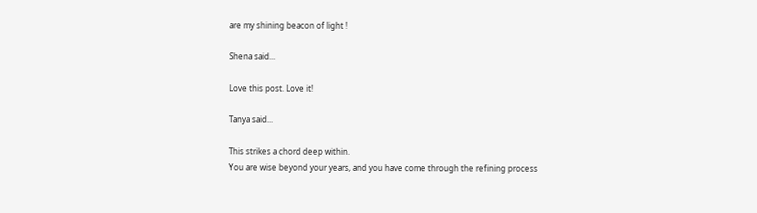are my shining beacon of light !

Shena said...

Love this post. Love it!

Tanya said...

This strikes a chord deep within.
You are wise beyond your years, and you have come through the refining process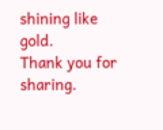shining like gold.
Thank you for sharing.